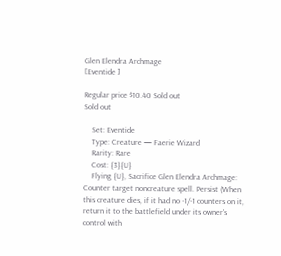Glen Elendra Archmage
[Eventide ]

Regular price $10.40 Sold out
Sold out

    Set: Eventide
    Type: Creature — Faerie Wizard
    Rarity: Rare
    Cost: {3}{U}
    Flying {U}, Sacrifice Glen Elendra Archmage: Counter target noncreature spell. Persist (When this creature dies, if it had no -1/-1 counters on it, return it to the battlefield under its owner's control with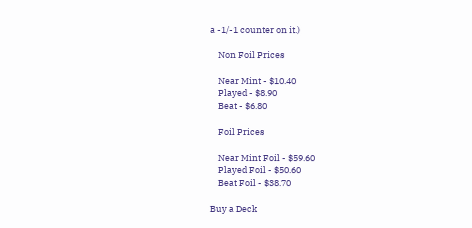a -1/-1 counter on it.)

    Non Foil Prices

    Near Mint - $10.40
    Played - $8.90
    Beat - $6.80

    Foil Prices

    Near Mint Foil - $59.60
    Played Foil - $50.60
    Beat Foil - $38.70

Buy a Deck